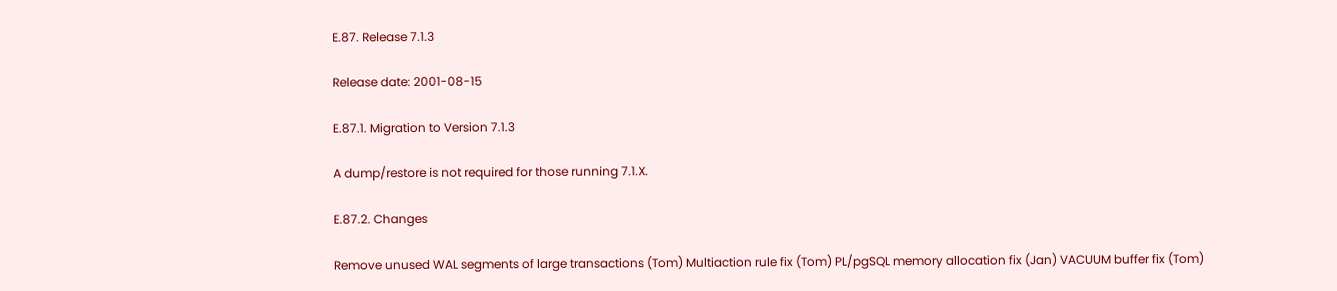E.87. Release 7.1.3

Release date: 2001-08-15

E.87.1. Migration to Version 7.1.3

A dump/restore is not required for those running 7.1.X.

E.87.2. Changes

Remove unused WAL segments of large transactions (Tom) Multiaction rule fix (Tom) PL/pgSQL memory allocation fix (Jan) VACUUM buffer fix (Tom)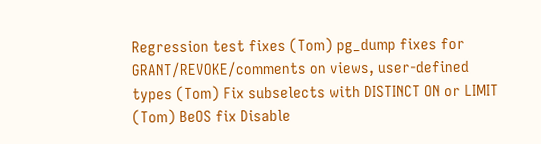Regression test fixes (Tom) pg_dump fixes for GRANT/REVOKE/comments on views, user-defined types (Tom) Fix subselects with DISTINCT ON or LIMIT (Tom) BeOS fix Disable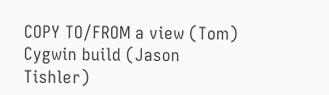COPY TO/FROM a view (Tom) Cygwin build (Jason Tishler)